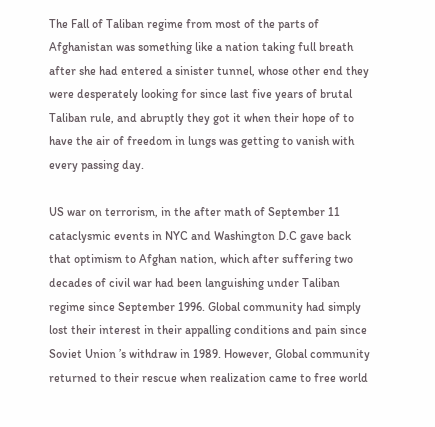The Fall of Taliban regime from most of the parts of Afghanistan was something like a nation taking full breath after she had entered a sinister tunnel, whose other end they were desperately looking for since last five years of brutal Taliban rule, and abruptly they got it when their hope of to have the air of freedom in lungs was getting to vanish with every passing day.

US war on terrorism, in the after math of September 11 cataclysmic events in NYC and Washington D.C gave back that optimism to Afghan nation, which after suffering two decades of civil war had been languishing under Taliban regime since September 1996. Global community had simply lost their interest in their appalling conditions and pain since Soviet Union ’s withdraw in 1989. However, Global community returned to their rescue when realization came to free world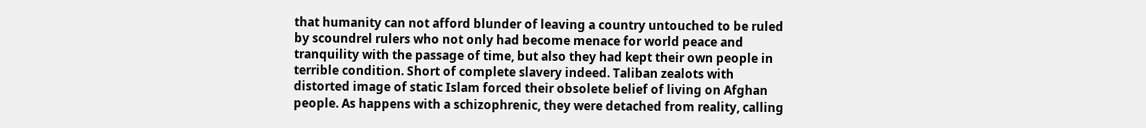that humanity can not afford blunder of leaving a country untouched to be ruled by scoundrel rulers who not only had become menace for world peace and tranquility with the passage of time, but also they had kept their own people in terrible condition. Short of complete slavery indeed. Taliban zealots with distorted image of static Islam forced their obsolete belief of living on Afghan people. As happens with a schizophrenic, they were detached from reality, calling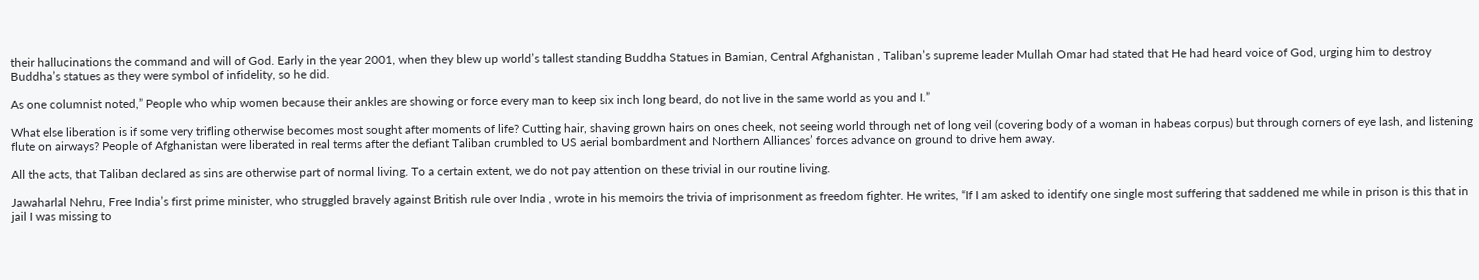their hallucinations the command and will of God. Early in the year 2001, when they blew up world’s tallest standing Buddha Statues in Bamian, Central Afghanistan , Taliban’s supreme leader Mullah Omar had stated that He had heard voice of God, urging him to destroy Buddha’s statues as they were symbol of infidelity, so he did.

As one columnist noted,” People who whip women because their ankles are showing or force every man to keep six inch long beard, do not live in the same world as you and I.”

What else liberation is if some very trifling otherwise becomes most sought after moments of life? Cutting hair, shaving grown hairs on ones cheek, not seeing world through net of long veil (covering body of a woman in habeas corpus) but through corners of eye lash, and listening flute on airways? People of Afghanistan were liberated in real terms after the defiant Taliban crumbled to US aerial bombardment and Northern Alliances’ forces advance on ground to drive hem away.

All the acts, that Taliban declared as sins are otherwise part of normal living. To a certain extent, we do not pay attention on these trivial in our routine living.

Jawaharlal Nehru, Free India’s first prime minister, who struggled bravely against British rule over India , wrote in his memoirs the trivia of imprisonment as freedom fighter. He writes, “If I am asked to identify one single most suffering that saddened me while in prison is this that in jail I was missing to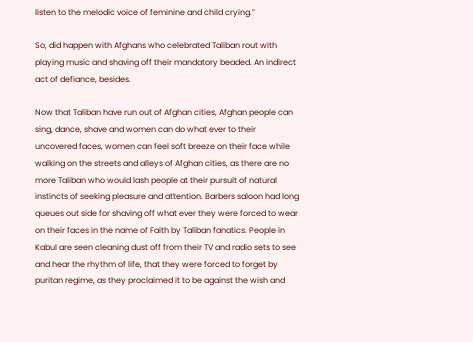listen to the melodic voice of feminine and child crying.”

So, did happen with Afghans who celebrated Taliban rout with playing music and shaving off their mandatory beaded. An indirect act of defiance, besides.

Now that Taliban have run out of Afghan cities, Afghan people can sing, dance, shave and women can do what ever to their uncovered faces, women can feel soft breeze on their face while walking on the streets and alleys of Afghan cities, as there are no more Taliban who would lash people at their pursuit of natural instincts of seeking pleasure and attention. Barbers saloon had long queues out side for shaving off what ever they were forced to wear on their faces in the name of Faith by Taliban fanatics. People in Kabul are seen cleaning dust off from their TV and radio sets to see and hear the rhythm of life, that they were forced to forget by puritan regime, as they proclaimed it to be against the wish and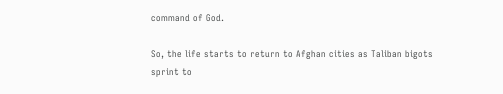command of God.

So, the life starts to return to Afghan cities as Taliban bigots sprint to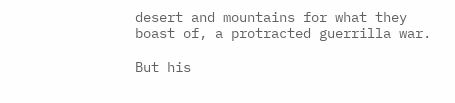desert and mountains for what they boast of, a protracted guerrilla war.

But his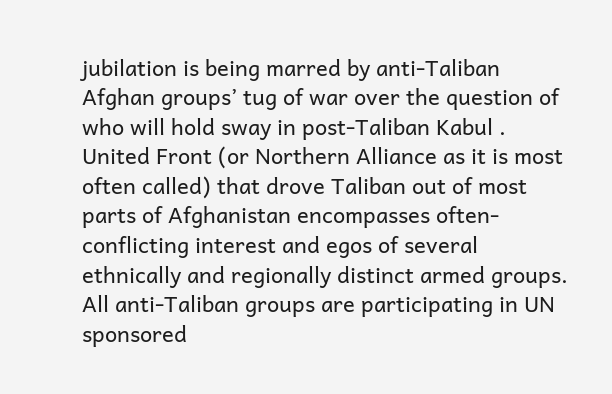jubilation is being marred by anti-Taliban Afghan groups’ tug of war over the question of who will hold sway in post-Taliban Kabul . United Front (or Northern Alliance as it is most often called) that drove Taliban out of most parts of Afghanistan encompasses often-conflicting interest and egos of several ethnically and regionally distinct armed groups. All anti-Taliban groups are participating in UN sponsored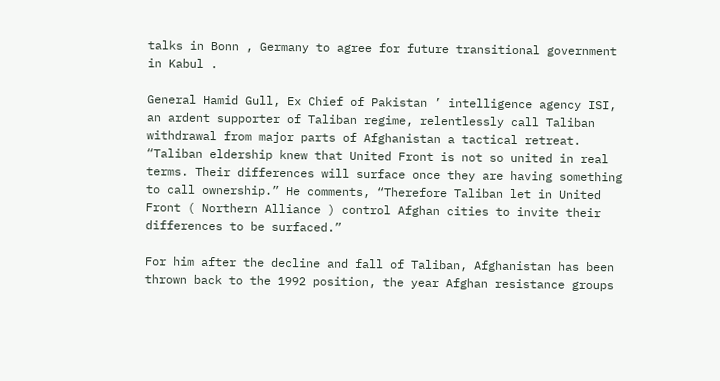talks in Bonn , Germany to agree for future transitional government in Kabul .

General Hamid Gull, Ex Chief of Pakistan ’ intelligence agency ISI, an ardent supporter of Taliban regime, relentlessly call Taliban withdrawal from major parts of Afghanistan a tactical retreat. “Taliban eldership knew that United Front is not so united in real terms. Their differences will surface once they are having something to call ownership.” He comments, “Therefore Taliban let in United Front ( Northern Alliance ) control Afghan cities to invite their differences to be surfaced.”

For him after the decline and fall of Taliban, Afghanistan has been thrown back to the 1992 position, the year Afghan resistance groups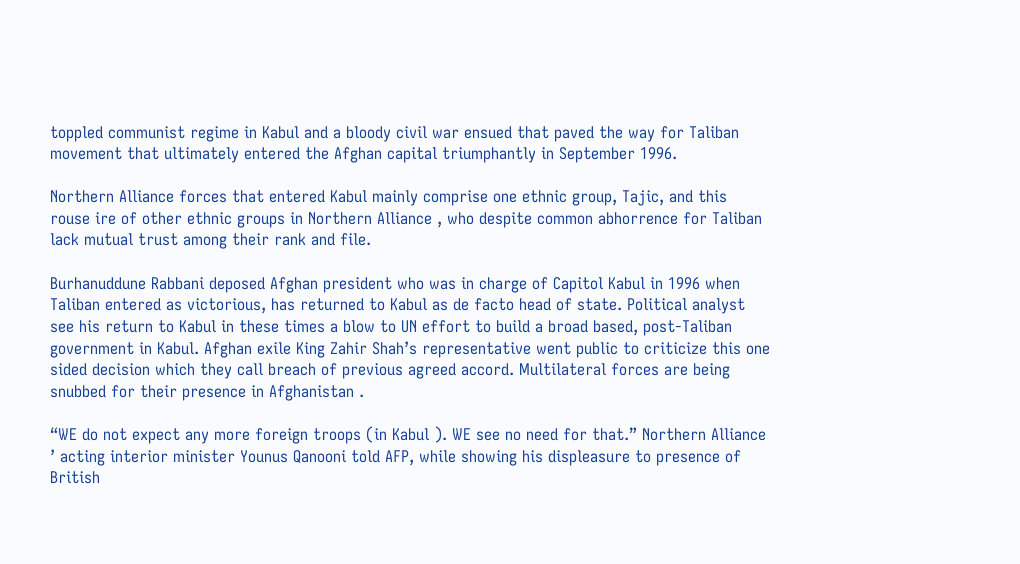toppled communist regime in Kabul and a bloody civil war ensued that paved the way for Taliban movement that ultimately entered the Afghan capital triumphantly in September 1996.

Northern Alliance forces that entered Kabul mainly comprise one ethnic group, Tajic, and this rouse ire of other ethnic groups in Northern Alliance , who despite common abhorrence for Taliban lack mutual trust among their rank and file.

Burhanuddune Rabbani deposed Afghan president who was in charge of Capitol Kabul in 1996 when Taliban entered as victorious, has returned to Kabul as de facto head of state. Political analyst see his return to Kabul in these times a blow to UN effort to build a broad based, post-Taliban government in Kabul. Afghan exile King Zahir Shah’s representative went public to criticize this one sided decision which they call breach of previous agreed accord. Multilateral forces are being snubbed for their presence in Afghanistan .

“WE do not expect any more foreign troops (in Kabul ). WE see no need for that.” Northern Alliance ’ acting interior minister Younus Qanooni told AFP, while showing his displeasure to presence of British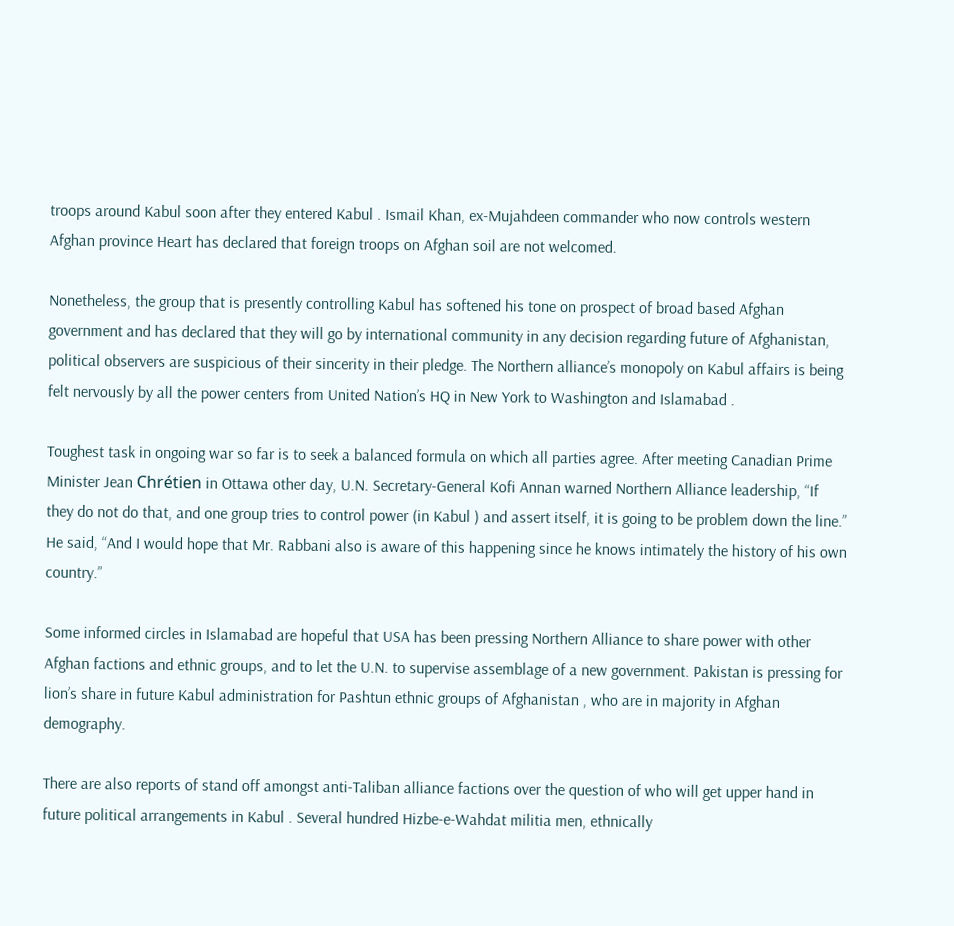troops around Kabul soon after they entered Kabul . Ismail Khan, ex-Mujahdeen commander who now controls western Afghan province Heart has declared that foreign troops on Afghan soil are not welcomed.

Nonetheless, the group that is presently controlling Kabul has softened his tone on prospect of broad based Afghan government and has declared that they will go by international community in any decision regarding future of Afghanistan, political observers are suspicious of their sincerity in their pledge. The Northern alliance’s monopoly on Kabul affairs is being felt nervously by all the power centers from United Nation’s HQ in New York to Washington and Islamabad .

Toughest task in ongoing war so far is to seek a balanced formula on which all parties agree. After meeting Canadian Prime Minister Jean Chrétien in Ottawa other day, U.N. Secretary-General Kofi Annan warned Northern Alliance leadership, “If they do not do that, and one group tries to control power (in Kabul ) and assert itself, it is going to be problem down the line.” He said, “And I would hope that Mr. Rabbani also is aware of this happening since he knows intimately the history of his own country.”

Some informed circles in Islamabad are hopeful that USA has been pressing Northern Alliance to share power with other Afghan factions and ethnic groups, and to let the U.N. to supervise assemblage of a new government. Pakistan is pressing for lion’s share in future Kabul administration for Pashtun ethnic groups of Afghanistan , who are in majority in Afghan demography.

There are also reports of stand off amongst anti-Taliban alliance factions over the question of who will get upper hand in future political arrangements in Kabul . Several hundred Hizbe-e-Wahdat militia men, ethnically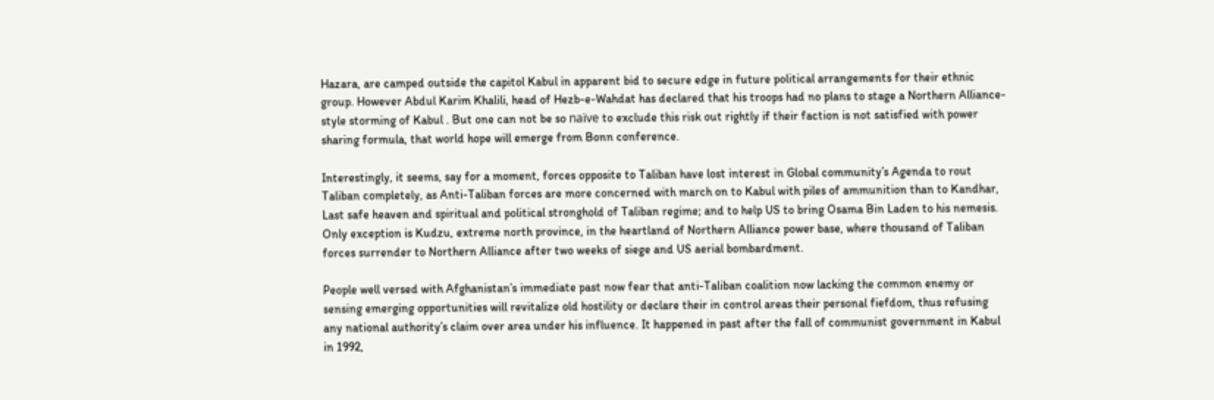Hazara, are camped outside the capitol Kabul in apparent bid to secure edge in future political arrangements for their ethnic group. However Abdul Karim Khalili, head of Hezb-e-Wahdat has declared that his troops had no plans to stage a Northern Alliance-style storming of Kabul . But one can not be so naïve to exclude this risk out rightly if their faction is not satisfied with power sharing formula, that world hope will emerge from Bonn conference.

Interestingly, it seems, say for a moment, forces opposite to Taliban have lost interest in Global community’s Agenda to rout Taliban completely, as Anti-Taliban forces are more concerned with march on to Kabul with piles of ammunition than to Kandhar, Last safe heaven and spiritual and political stronghold of Taliban regime; and to help US to bring Osama Bin Laden to his nemesis. Only exception is Kudzu, extreme north province, in the heartland of Northern Alliance power base, where thousand of Taliban forces surrender to Northern Alliance after two weeks of siege and US aerial bombardment.

People well versed with Afghanistan’s immediate past now fear that anti-Taliban coalition now lacking the common enemy or sensing emerging opportunities will revitalize old hostility or declare their in control areas their personal fiefdom, thus refusing any national authority’s claim over area under his influence. It happened in past after the fall of communist government in Kabul in 1992,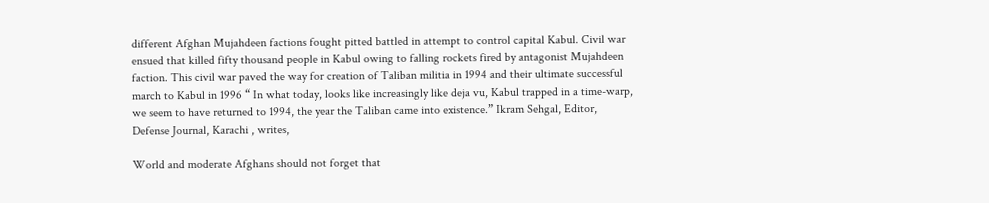different Afghan Mujahdeen factions fought pitted battled in attempt to control capital Kabul. Civil war ensued that killed fifty thousand people in Kabul owing to falling rockets fired by antagonist Mujahdeen faction. This civil war paved the way for creation of Taliban militia in 1994 and their ultimate successful march to Kabul in 1996 “ In what today, looks like increasingly like deja vu, Kabul trapped in a time-warp, we seem to have returned to 1994, the year the Taliban came into existence.” Ikram Sehgal, Editor, Defense Journal, Karachi , writes,

World and moderate Afghans should not forget that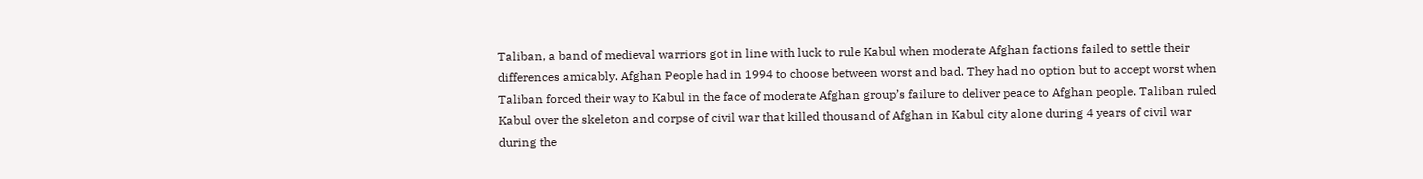Taliban, a band of medieval warriors got in line with luck to rule Kabul when moderate Afghan factions failed to settle their differences amicably. Afghan People had in 1994 to choose between worst and bad. They had no option but to accept worst when Taliban forced their way to Kabul in the face of moderate Afghan group’s failure to deliver peace to Afghan people. Taliban ruled Kabul over the skeleton and corpse of civil war that killed thousand of Afghan in Kabul city alone during 4 years of civil war during the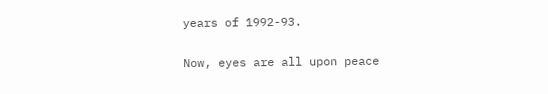years of 1992-93.

Now, eyes are all upon peace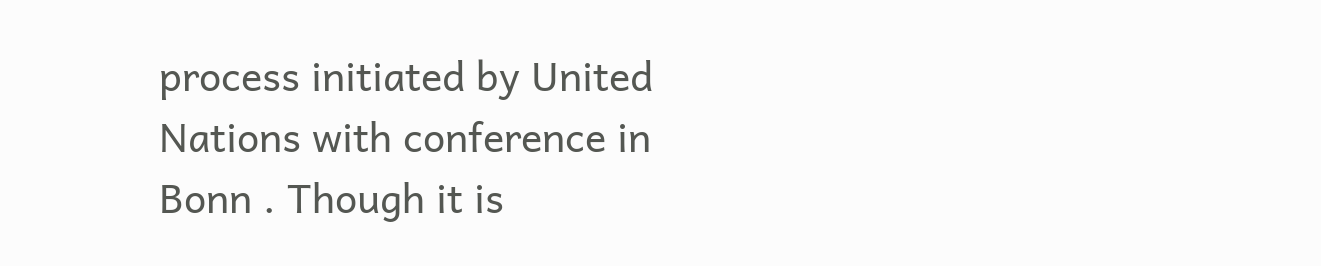process initiated by United Nations with conference in Bonn . Though it is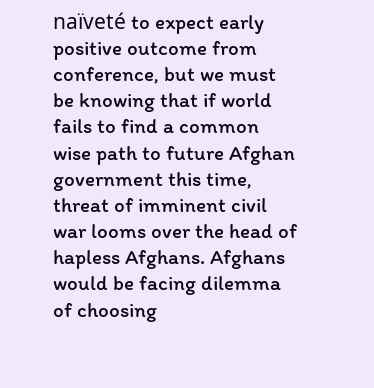naïveté to expect early positive outcome from conference, but we must be knowing that if world fails to find a common wise path to future Afghan government this time, threat of imminent civil war looms over the head of hapless Afghans. Afghans would be facing dilemma of choosing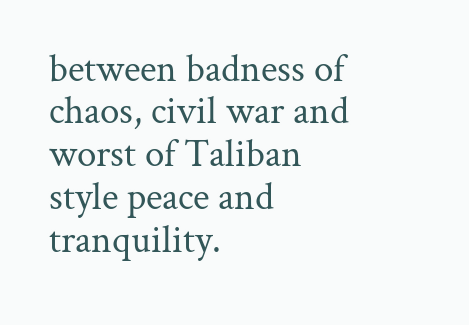between badness of chaos, civil war and worst of Taliban style peace and tranquility.